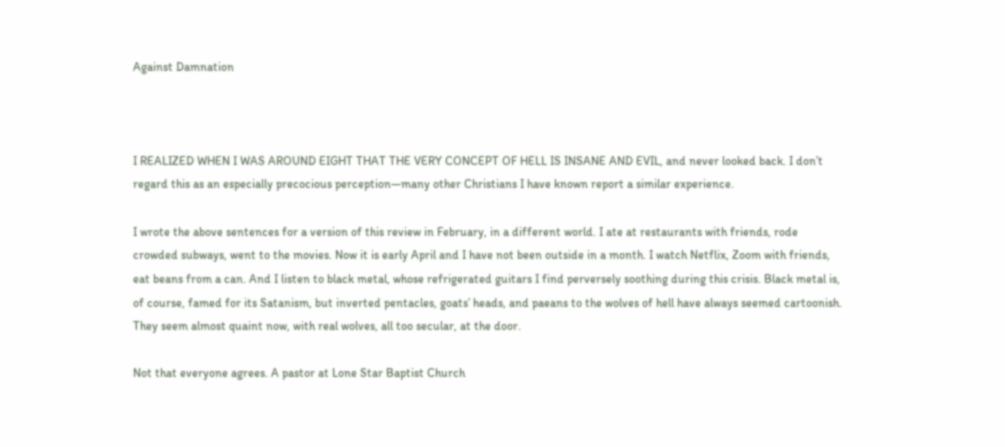Against Damnation



I REALIZED WHEN I WAS AROUND EIGHT THAT THE VERY CONCEPT OF HELL IS INSANE AND EVIL, and never looked back. I don’t regard this as an especially precocious perception—many other Christians I have known report a similar experience.

I wrote the above sentences for a version of this review in February, in a different world. I ate at restaurants with friends, rode crowded subways, went to the movies. Now it is early April and I have not been outside in a month. I watch Netflix, Zoom with friends, eat beans from a can. And I listen to black metal, whose refrigerated guitars I find perversely soothing during this crisis. Black metal is, of course, famed for its Satanism, but inverted pentacles, goats’ heads, and paeans to the wolves of hell have always seemed cartoonish. They seem almost quaint now, with real wolves, all too secular, at the door.

Not that everyone agrees. A pastor at Lone Star Baptist Church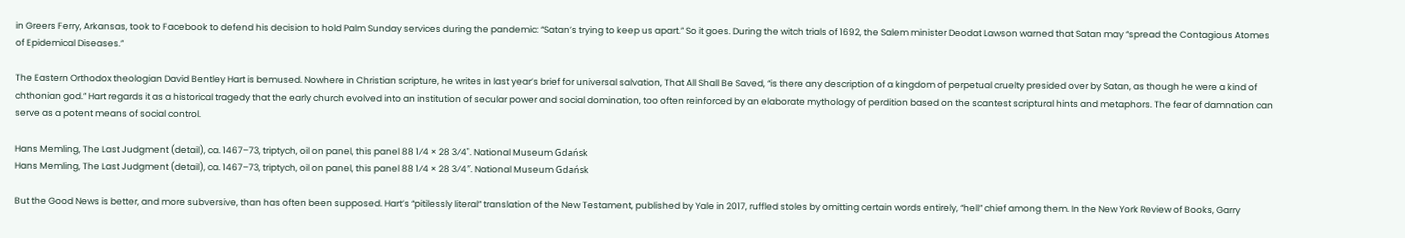in Greers Ferry, Arkansas, took to Facebook to defend his decision to hold Palm Sunday services during the pandemic: “Satan’s trying to keep us apart.” So it goes. During the witch trials of 1692, the Salem minister Deodat Lawson warned that Satan may “spread the Contagious Atomes of Epidemical Diseases.”

The Eastern Orthodox theologian David Bentley Hart is bemused. Nowhere in Christian scripture, he writes in last year’s brief for universal salvation, That All Shall Be Saved, “is there any description of a kingdom of perpetual cruelty presided over by Satan, as though he were a kind of chthonian god.” Hart regards it as a historical tragedy that the early church evolved into an institution of secular power and social domination, too often reinforced by an elaborate mythology of perdition based on the scantest scriptural hints and metaphors. The fear of damnation can serve as a potent means of social control.

Hans Memling, The Last Judgment (detail), ca. 1467–73, triptych, oil on panel, this panel 88 1⁄4 × 28 3⁄4". National Museum Gdańsk
Hans Memling, The Last Judgment (detail), ca. 1467–73, triptych, oil on panel, this panel 88 1⁄4 × 28 3⁄4″. National Museum Gdańsk

But the Good News is better, and more subversive, than has often been supposed. Hart’s “pitilessly literal” translation of the New Testament, published by Yale in 2017, ruffled stoles by omitting certain words entirely, “hell” chief among them. In the New York Review of Books, Garry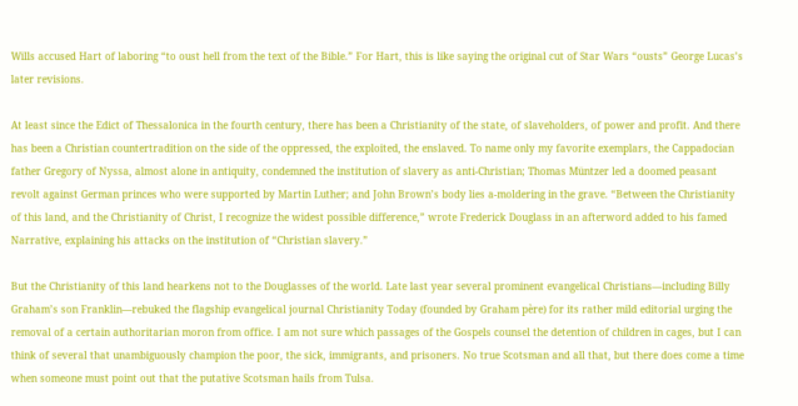Wills accused Hart of laboring “to oust hell from the text of the Bible.” For Hart, this is like saying the original cut of Star Wars “ousts” George Lucas’s later revisions.

At least since the Edict of Thessalonica in the fourth century, there has been a Christianity of the state, of slaveholders, of power and profit. And there has been a Christian countertradition on the side of the oppressed, the exploited, the enslaved. To name only my favorite exemplars, the Cappadocian father Gregory of Nyssa, almost alone in antiquity, condemned the institution of slavery as anti-Christian; Thomas Müntzer led a doomed peasant revolt against German princes who were supported by Martin Luther; and John Brown’s body lies a-moldering in the grave. “Between the Christianity of this land, and the Christianity of Christ, I recognize the widest possible difference,” wrote Frederick Douglass in an afterword added to his famed Narrative, explaining his attacks on the institution of “Christian slavery.”

But the Christianity of this land hearkens not to the Douglasses of the world. Late last year several prominent evangelical Christians—including Billy Graham’s son Franklin—rebuked the flagship evangelical journal Christianity Today (founded by Graham père) for its rather mild editorial urging the removal of a certain authoritarian moron from office. I am not sure which passages of the Gospels counsel the detention of children in cages, but I can think of several that unambiguously champion the poor, the sick, immigrants, and prisoners. No true Scotsman and all that, but there does come a time when someone must point out that the putative Scotsman hails from Tulsa.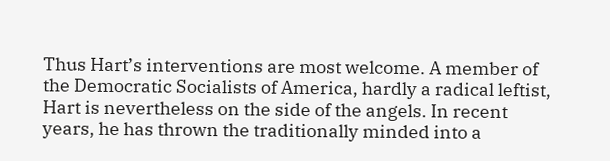Thus Hart’s interventions are most welcome. A member of the Democratic Socialists of America, hardly a radical leftist, Hart is nevertheless on the side of the angels. In recent years, he has thrown the traditionally minded into a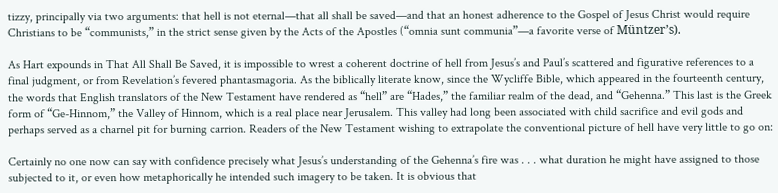tizzy, principally via two arguments: that hell is not eternal—that all shall be saved—and that an honest adherence to the Gospel of Jesus Christ would require Christians to be “communists,” in the strict sense given by the Acts of the Apostles (“omnia sunt communia”—a favorite verse of Müntzer’s).

As Hart expounds in That All Shall Be Saved, it is impossible to wrest a coherent doctrine of hell from Jesus’s and Paul’s scattered and figurative references to a final judgment, or from Revelation’s fevered phantasmagoria. As the biblically literate know, since the Wycliffe Bible, which appeared in the fourteenth century, the words that English translators of the New Testament have rendered as “hell” are “Hades,” the familiar realm of the dead, and “Gehenna.” This last is the Greek form of “Ge-Hinnom,” the Valley of Hinnom, which is a real place near Jerusalem. This valley had long been associated with child sacrifice and evil gods and perhaps served as a charnel pit for burning carrion. Readers of the New Testament wishing to extrapolate the conventional picture of hell have very little to go on:

Certainly no one now can say with confidence precisely what Jesus’s understanding of the Gehenna’s fire was . . . what duration he might have assigned to those subjected to it, or even how metaphorically he intended such imagery to be taken. It is obvious that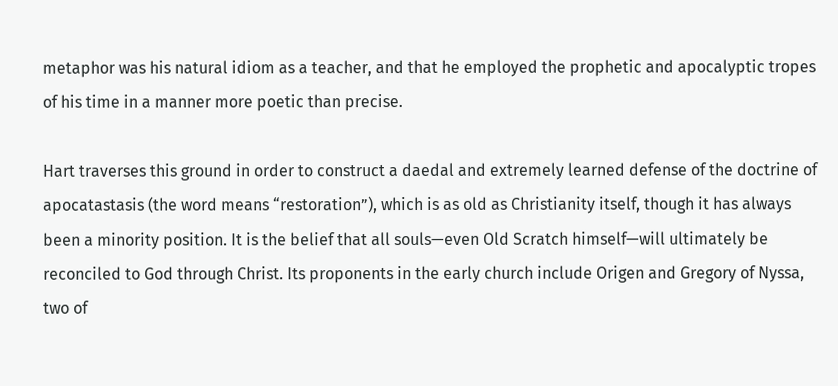metaphor was his natural idiom as a teacher, and that he employed the prophetic and apocalyptic tropes of his time in a manner more poetic than precise.

Hart traverses this ground in order to construct a daedal and extremely learned defense of the doctrine of apocatastasis (the word means “restoration”), which is as old as Christianity itself, though it has always been a minority position. It is the belief that all souls—even Old Scratch himself—will ultimately be reconciled to God through Christ. Its proponents in the early church include Origen and Gregory of Nyssa, two of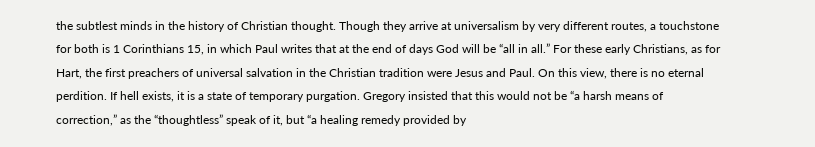the subtlest minds in the history of Christian thought. Though they arrive at universalism by very different routes, a touchstone for both is 1 Corinthians 15, in which Paul writes that at the end of days God will be “all in all.” For these early Christians, as for Hart, the first preachers of universal salvation in the Christian tradition were Jesus and Paul. On this view, there is no eternal perdition. If hell exists, it is a state of temporary purgation. Gregory insisted that this would not be “a harsh means of correction,” as the “thoughtless” speak of it, but “a healing remedy provided by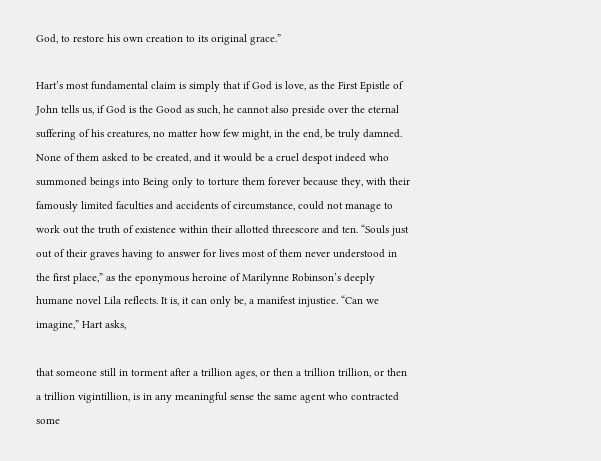God, to restore his own creation to its original grace.”

Hart’s most fundamental claim is simply that if God is love, as the First Epistle of John tells us, if God is the Good as such, he cannot also preside over the eternal suffering of his creatures, no matter how few might, in the end, be truly damned. None of them asked to be created, and it would be a cruel despot indeed who summoned beings into Being only to torture them forever because they, with their famously limited faculties and accidents of circumstance, could not manage to work out the truth of existence within their allotted threescore and ten. “Souls just out of their graves having to answer for lives most of them never understood in the first place,” as the eponymous heroine of Marilynne Robinson’s deeply humane novel Lila reflects. It is, it can only be, a manifest injustice. “Can we imagine,” Hart asks,

that someone still in torment after a trillion ages, or then a trillion trillion, or then a trillion vigintillion, is in any meaningful sense the same agent who contracted some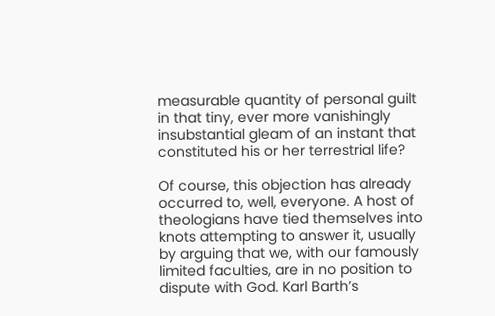measurable quantity of personal guilt in that tiny, ever more vanishingly insubstantial gleam of an instant that constituted his or her terrestrial life?

Of course, this objection has already occurred to, well, everyone. A host of theologians have tied themselves into knots attempting to answer it, usually by arguing that we, with our famously limited faculties, are in no position to dispute with God. Karl Barth’s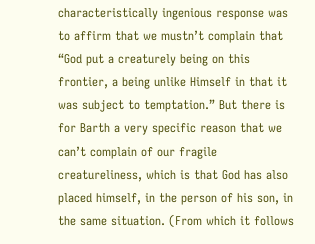characteristically ingenious response was to affirm that we mustn’t complain that “God put a creaturely being on this frontier, a being unlike Himself in that it was subject to temptation.” But there is for Barth a very specific reason that we can’t complain of our fragile creatureliness, which is that God has also placed himself, in the person of his son, in the same situation. (From which it follows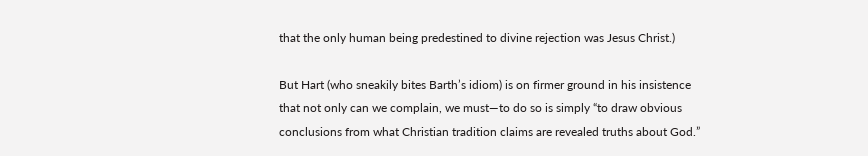that the only human being predestined to divine rejection was Jesus Christ.)

But Hart (who sneakily bites Barth’s idiom) is on firmer ground in his insistence that not only can we complain, we must—to do so is simply “to draw obvious conclusions from what Christian tradition claims are revealed truths about God.”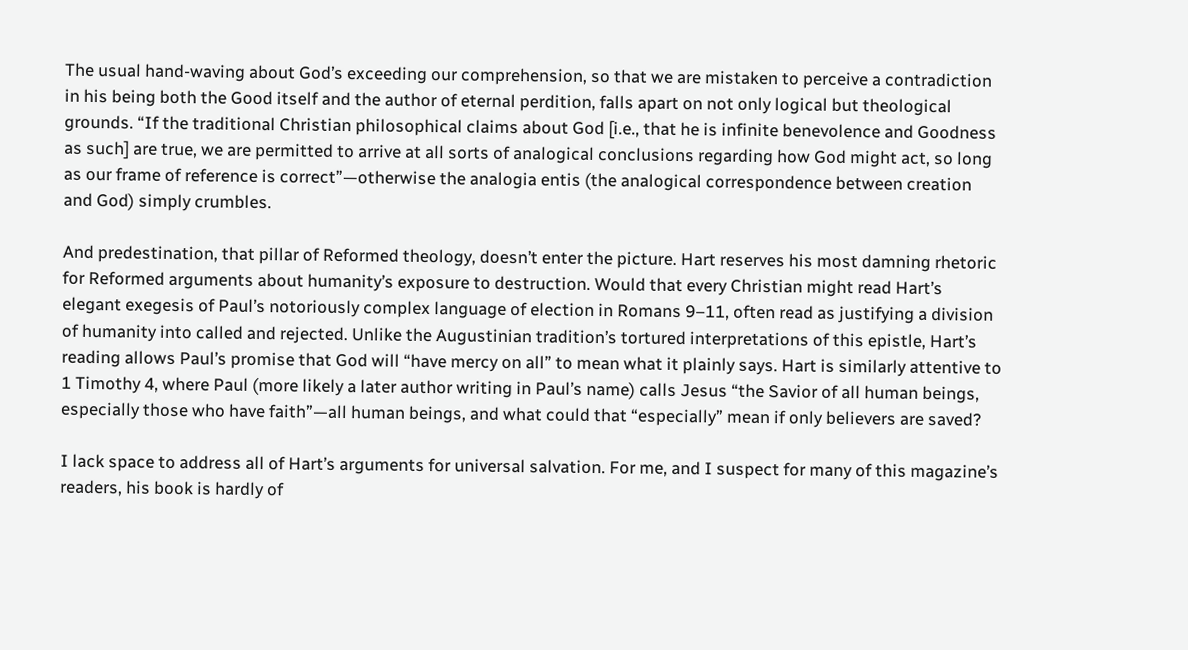The usual hand-waving about God’s exceeding our comprehension, so that we are mistaken to perceive a contradiction in his being both the Good itself and the author of eternal perdition, falls apart on not only logical but theological grounds. “If the traditional Christian philosophical claims about God [i.e., that he is infinite benevolence and Goodness as such] are true, we are permitted to arrive at all sorts of analogical conclusions regarding how God might act, so long as our frame of reference is correct”—otherwise the analogia entis (the analogical correspondence between creation and God) simply crumbles.

And predestination, that pillar of Reformed theology, doesn’t enter the picture. Hart reserves his most damning rhetoric for Reformed arguments about humanity’s exposure to destruction. Would that every Christian might read Hart’s elegant exegesis of Paul’s notoriously complex language of election in Romans 9–11, often read as justifying a division of humanity into called and rejected. Unlike the Augustinian tradition’s tortured interpretations of this epistle, Hart’s reading allows Paul’s promise that God will “have mercy on all” to mean what it plainly says. Hart is similarly attentive to 1 Timothy 4, where Paul (more likely a later author writing in Paul’s name) calls Jesus “the Savior of all human beings, especially those who have faith”—all human beings, and what could that “especially” mean if only believers are saved?

I lack space to address all of Hart’s arguments for universal salvation. For me, and I suspect for many of this magazine’s readers, his book is hardly of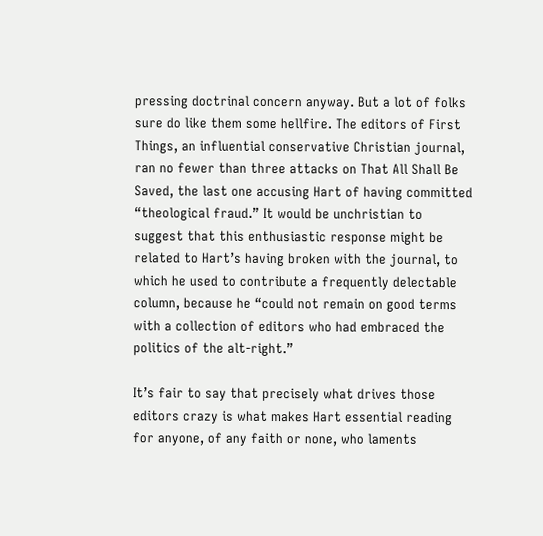pressing doctrinal concern anyway. But a lot of folks sure do like them some hellfire. The editors of First Things, an influential conservative Christian journal, ran no fewer than three attacks on That All Shall Be Saved, the last one accusing Hart of having committed “theological fraud.” It would be unchristian to suggest that this enthusiastic response might be related to Hart’s having broken with the journal, to which he used to contribute a frequently delectable column, because he “could not remain on good terms with a collection of editors who had embraced the politics of the alt-right.”

It’s fair to say that precisely what drives those editors crazy is what makes Hart essential reading for anyone, of any faith or none, who laments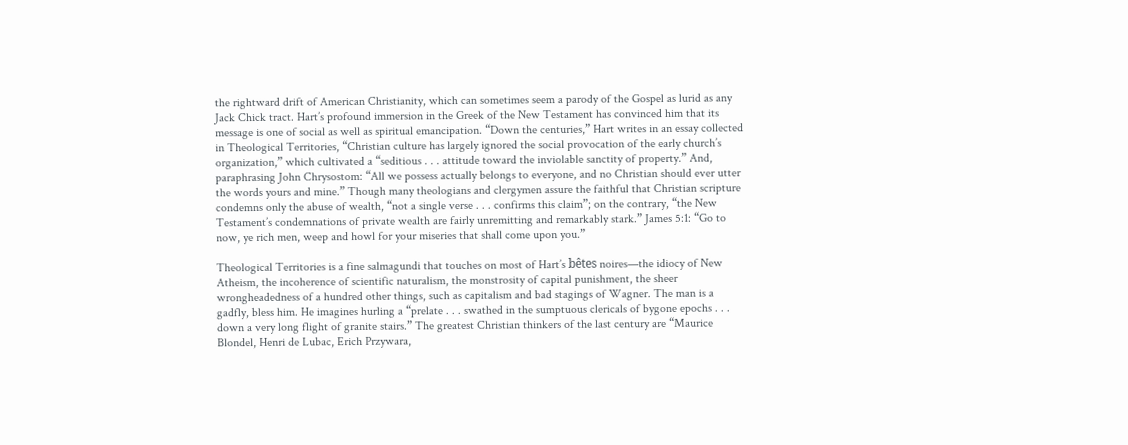the rightward drift of American Christianity, which can sometimes seem a parody of the Gospel as lurid as any Jack Chick tract. Hart’s profound immersion in the Greek of the New Testament has convinced him that its message is one of social as well as spiritual emancipation. “Down the centuries,” Hart writes in an essay collected in Theological Territories, “Christian culture has largely ignored the social provocation of the early church’s organization,” which cultivated a “seditious . . . attitude toward the inviolable sanctity of property.” And, paraphrasing John Chrysostom: “All we possess actually belongs to everyone, and no Christian should ever utter the words yours and mine.” Though many theologians and clergymen assure the faithful that Christian scripture condemns only the abuse of wealth, “not a single verse . . . confirms this claim”; on the contrary, “the New Testament’s condemnations of private wealth are fairly unremitting and remarkably stark.” James 5:1: “Go to now, ye rich men, weep and howl for your miseries that shall come upon you.”

Theological Territories is a fine salmagundi that touches on most of Hart’s bêtes noires—the idiocy of New Atheism, the incoherence of scientific naturalism, the monstrosity of capital punishment, the sheer wrongheadedness of a hundred other things, such as capitalism and bad stagings of Wagner. The man is a gadfly, bless him. He imagines hurling a “prelate . . . swathed in the sumptuous clericals of bygone epochs . . . down a very long flight of granite stairs.” The greatest Christian thinkers of the last century are “Maurice Blondel, Henri de Lubac, Erich Przywara,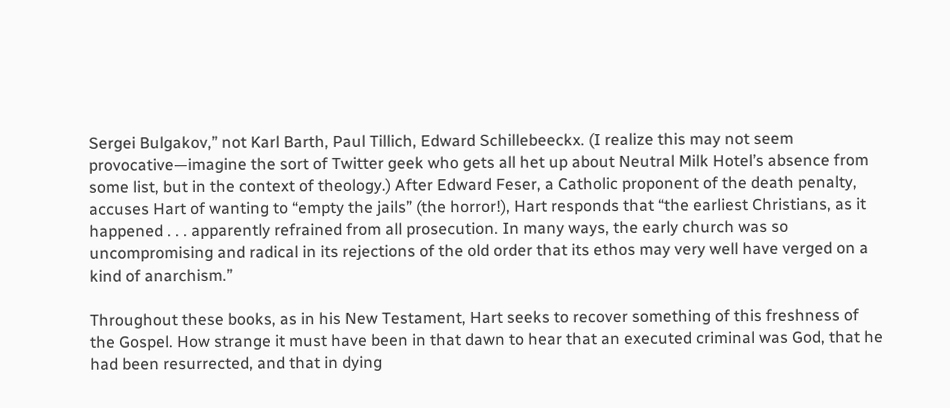Sergei Bulgakov,” not Karl Barth, Paul Tillich, Edward Schillebeeckx. (I realize this may not seem provocative—imagine the sort of Twitter geek who gets all het up about Neutral Milk Hotel’s absence from some list, but in the context of theology.) After Edward Feser, a Catholic proponent of the death penalty, accuses Hart of wanting to “empty the jails” (the horror!), Hart responds that “the earliest Christians, as it happened . . . apparently refrained from all prosecution. In many ways, the early church was so uncompromising and radical in its rejections of the old order that its ethos may very well have verged on a kind of anarchism.”

Throughout these books, as in his New Testament, Hart seeks to recover something of this freshness of the Gospel. How strange it must have been in that dawn to hear that an executed criminal was God, that he had been resurrected, and that in dying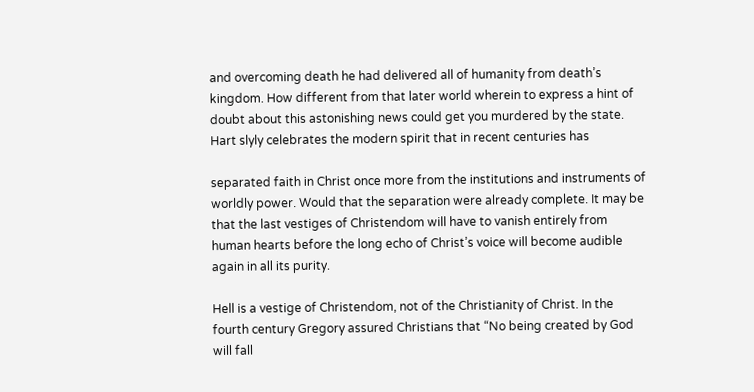and overcoming death he had delivered all of humanity from death’s kingdom. How different from that later world wherein to express a hint of doubt about this astonishing news could get you murdered by the state. Hart slyly celebrates the modern spirit that in recent centuries has

separated faith in Christ once more from the institutions and instruments of worldly power. Would that the separation were already complete. It may be that the last vestiges of Christendom will have to vanish entirely from human hearts before the long echo of Christ’s voice will become audible again in all its purity.

Hell is a vestige of Christendom, not of the Christianity of Christ. In the fourth century Gregory assured Christians that “No being created by God will fall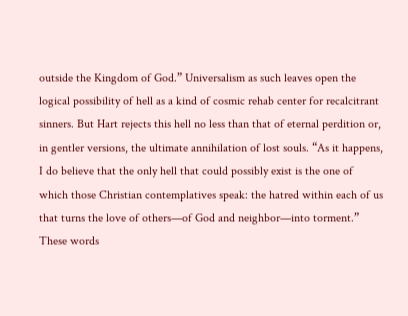outside the Kingdom of God.” Universalism as such leaves open the logical possibility of hell as a kind of cosmic rehab center for recalcitrant sinners. But Hart rejects this hell no less than that of eternal perdition or, in gentler versions, the ultimate annihilation of lost souls. “As it happens, I do believe that the only hell that could possibly exist is the one of which those Christian contemplatives speak: the hatred within each of us that turns the love of others—of God and neighbor—into torment.” These words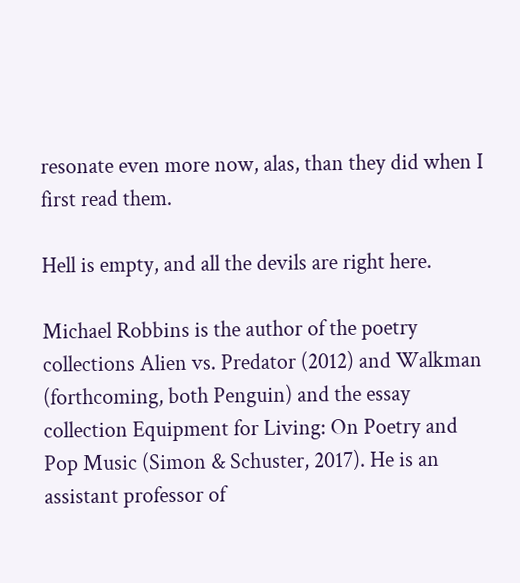resonate even more now, alas, than they did when I first read them.

Hell is empty, and all the devils are right here.

Michael Robbins is the author of the poetry collections Alien vs. Predator (2012) and Walkman (forthcoming, both Penguin) and the essay collection Equipment for Living: On Poetry and Pop Music (Simon & Schuster, 2017). He is an assistant professor of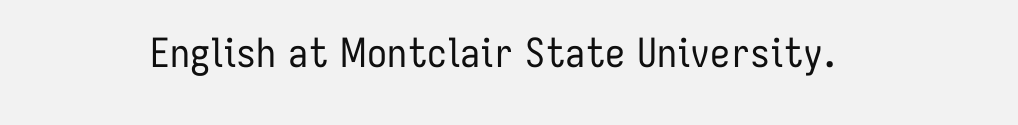English at Montclair State University.